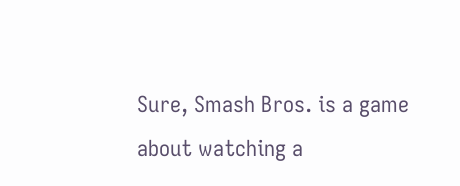Sure, Smash Bros. is a game about watching a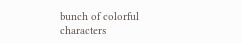bunch of colorful characters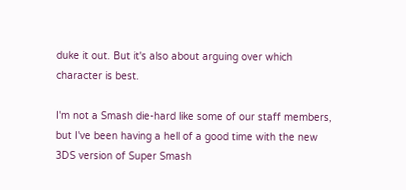duke it out. But it's also about arguing over which character is best.

I'm not a Smash die-hard like some of our staff members, but I've been having a hell of a good time with the new 3DS version of Super Smash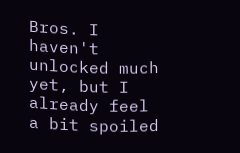Bros. I haven't unlocked much yet, but I already feel a bit spoiled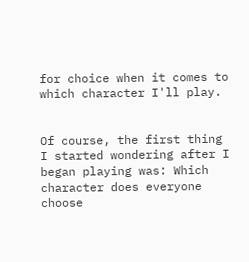for choice when it comes to which character I'll play.


Of course, the first thing I started wondering after I began playing was: Which character does everyone choose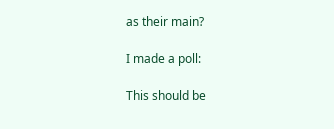as their main?

I made a poll:

This should be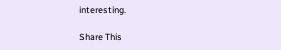interesting.

Share This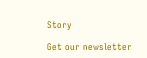Story

Get our newsletter